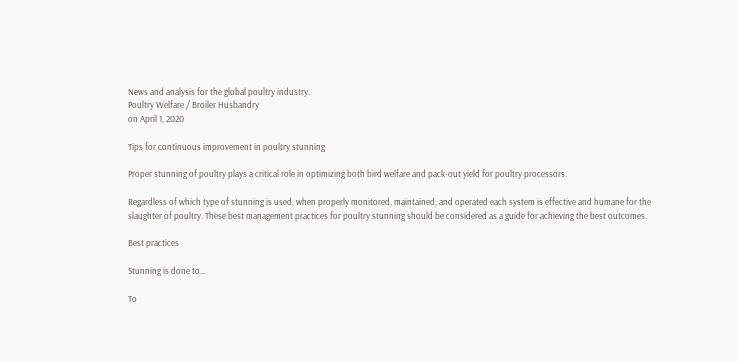News and analysis for the global poultry industry.
Poultry Welfare / Broiler Husbandry
on April 1, 2020

Tips for continuous improvement in poultry stunning

Proper stunning of poultry plays a critical role in optimizing both bird welfare and pack-out yield for poultry processors.

Regardless of which type of stunning is used, when properly monitored, maintained, and operated each system is effective and humane for the slaughter of poultry. These best management practices for poultry stunning should be considered as a guide for achieving the best outcomes.

Best practices

Stunning is done to…

To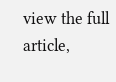view the full article,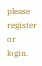please register or login.